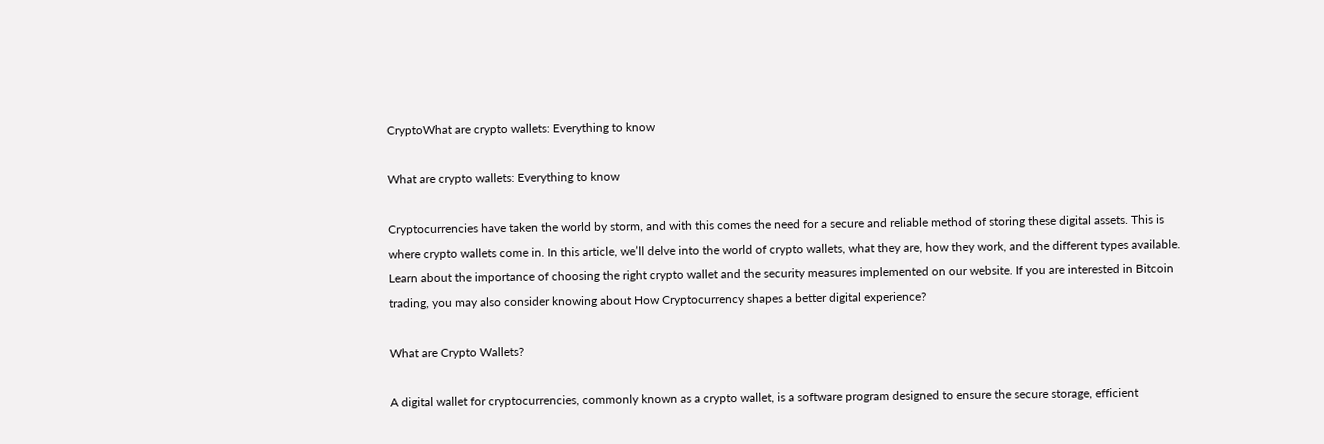CryptoWhat are crypto wallets: Everything to know

What are crypto wallets: Everything to know

Cryptocurrencies have taken the world by storm, and with this comes the need for a secure and reliable method of storing these digital assets. This is where crypto wallets come in. In this article, we’ll delve into the world of crypto wallets, what they are, how they work, and the different types available. Learn about the importance of choosing the right crypto wallet and the security measures implemented on our website. If you are interested in Bitcoin trading, you may also consider knowing about How Cryptocurrency shapes a better digital experience?

What are Crypto Wallets?

A digital wallet for cryptocurrencies, commonly known as a crypto wallet, is a software program designed to ensure the secure storage, efficient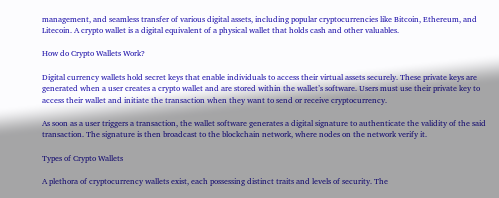management, and seamless transfer of various digital assets, including popular cryptocurrencies like Bitcoin, Ethereum, and Litecoin. A crypto wallet is a digital equivalent of a physical wallet that holds cash and other valuables.

How do Crypto Wallets Work?

Digital currency wallets hold secret keys that enable individuals to access their virtual assets securely. These private keys are generated when a user creates a crypto wallet and are stored within the wallet’s software. Users must use their private key to access their wallet and initiate the transaction when they want to send or receive cryptocurrency.

As soon as a user triggers a transaction, the wallet software generates a digital signature to authenticate the validity of the said transaction. The signature is then broadcast to the blockchain network, where nodes on the network verify it.

Types of Crypto Wallets

A plethora of cryptocurrency wallets exist, each possessing distinct traits and levels of security. The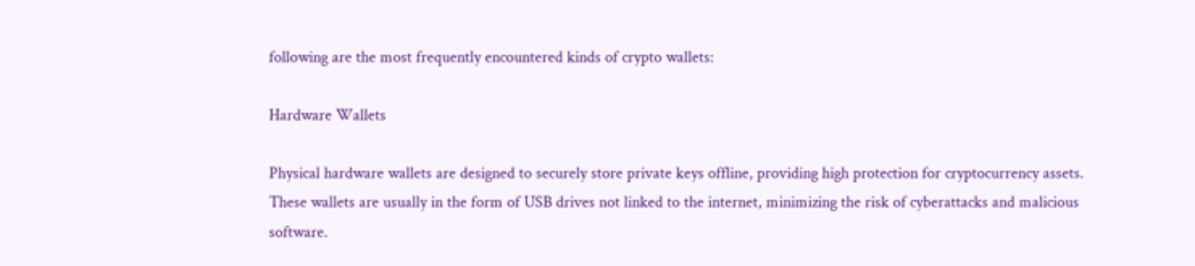following are the most frequently encountered kinds of crypto wallets:

Hardware Wallets

Physical hardware wallets are designed to securely store private keys offline, providing high protection for cryptocurrency assets. These wallets are usually in the form of USB drives not linked to the internet, minimizing the risk of cyberattacks and malicious software.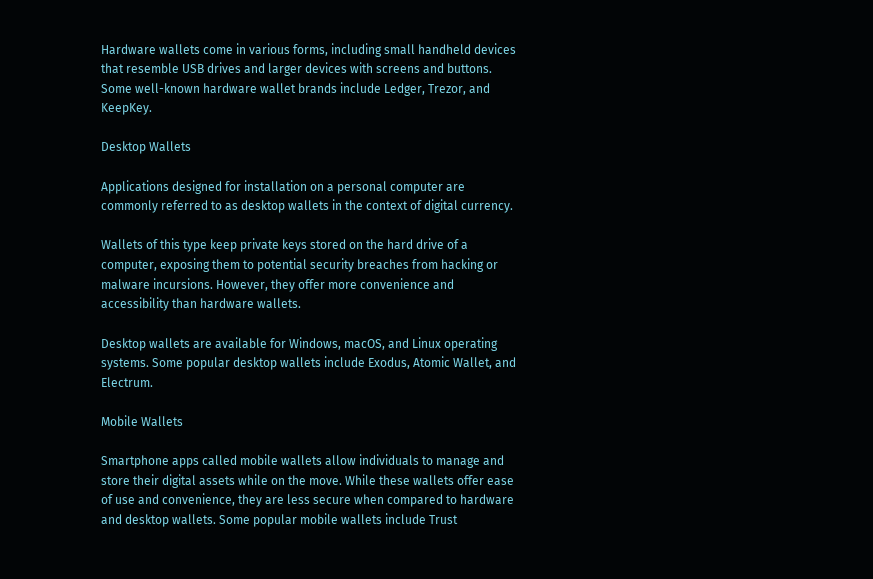Hardware wallets come in various forms, including small handheld devices that resemble USB drives and larger devices with screens and buttons. Some well-known hardware wallet brands include Ledger, Trezor, and KeepKey.

Desktop Wallets

Applications designed for installation on a personal computer are commonly referred to as desktop wallets in the context of digital currency.

Wallets of this type keep private keys stored on the hard drive of a computer, exposing them to potential security breaches from hacking or malware incursions. However, they offer more convenience and accessibility than hardware wallets.

Desktop wallets are available for Windows, macOS, and Linux operating systems. Some popular desktop wallets include Exodus, Atomic Wallet, and Electrum.

Mobile Wallets

Smartphone apps called mobile wallets allow individuals to manage and store their digital assets while on the move. While these wallets offer ease of use and convenience, they are less secure when compared to hardware and desktop wallets. Some popular mobile wallets include Trust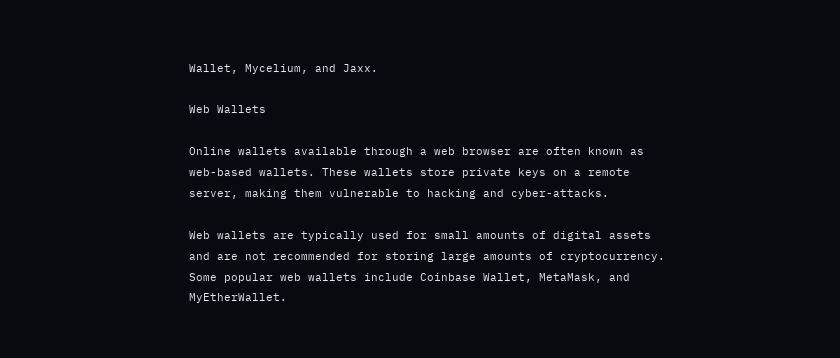Wallet, Mycelium, and Jaxx.

Web Wallets

Online wallets available through a web browser are often known as web-based wallets. These wallets store private keys on a remote server, making them vulnerable to hacking and cyber-attacks.

Web wallets are typically used for small amounts of digital assets and are not recommended for storing large amounts of cryptocurrency. Some popular web wallets include Coinbase Wallet, MetaMask, and MyEtherWallet.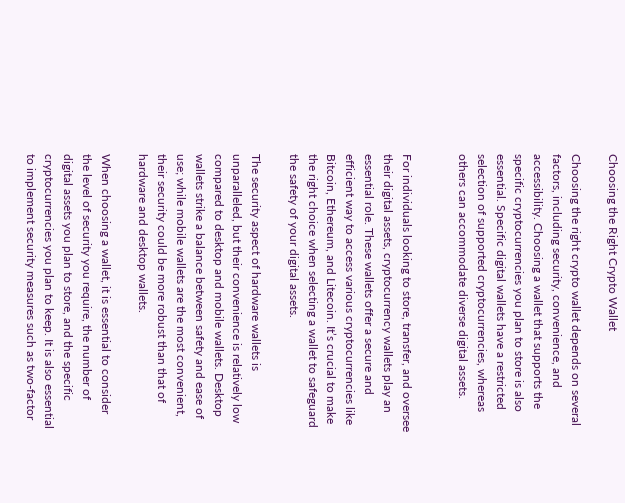Choosing the Right Crypto Wallet

Choosing the right crypto wallet depends on several factors, including security, convenience, and accessibility. Choosing a wallet that supports the specific cryptocurrencies you plan to store is also essential. Specific digital wallets have a restricted selection of supported cryptocurrencies, whereas others can accommodate diverse digital assets.


For individuals looking to store, transfer, and oversee their digital assets, cryptocurrency wallets play an essential role. These wallets offer a secure and efficient way to access various cryptocurrencies like Bitcoin, Ethereum, and Litecoin. It’s crucial to make the right choice when selecting a wallet to safeguard the safety of your digital assets.

The security aspect of hardware wallets is unparalleled, but their convenience is relatively low compared to desktop and mobile wallets. Desktop wallets strike a balance between safety and ease of use; while mobile wallets are the most convenient, their security could be more robust than that of hardware and desktop wallets.

When choosing a wallet, it is essential to consider the level of security you require, the number of digital assets you plan to store, and the specific cryptocurrencies you plan to keep. It is also essential to implement security measures such as two-factor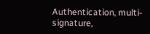Authentication, multi-signature,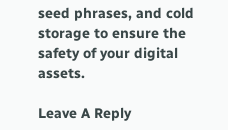seed phrases, and cold storage to ensure the safety of your digital assets.

Leave A Reply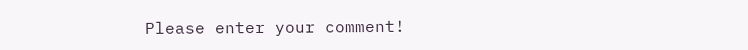Please enter your comment!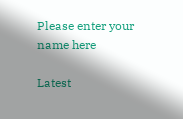Please enter your name here

Latest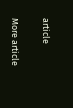article

More article